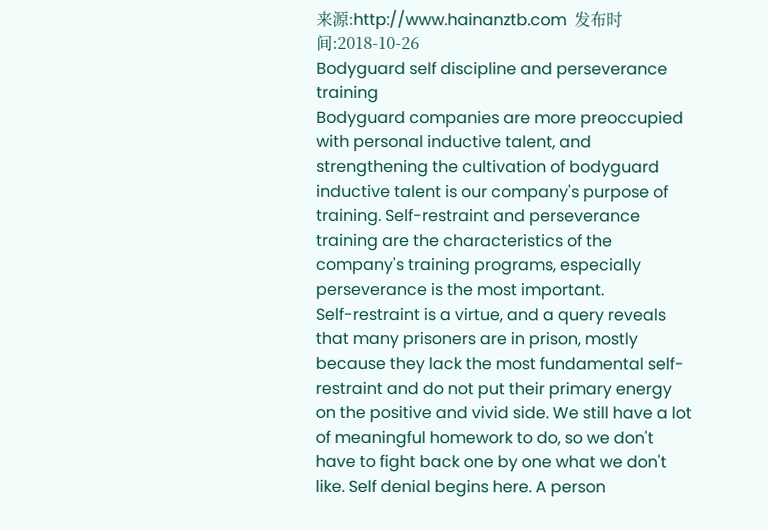来源:http://www.hainanztb.com  发布时间:2018-10-26
Bodyguard self discipline and perseverance training
Bodyguard companies are more preoccupied with personal inductive talent, and strengthening the cultivation of bodyguard inductive talent is our company's purpose of training. Self-restraint and perseverance training are the characteristics of the company's training programs, especially perseverance is the most important.
Self-restraint is a virtue, and a query reveals that many prisoners are in prison, mostly because they lack the most fundamental self-restraint and do not put their primary energy on the positive and vivid side. We still have a lot of meaningful homework to do, so we don't have to fight back one by one what we don't like. Self denial begins here. A person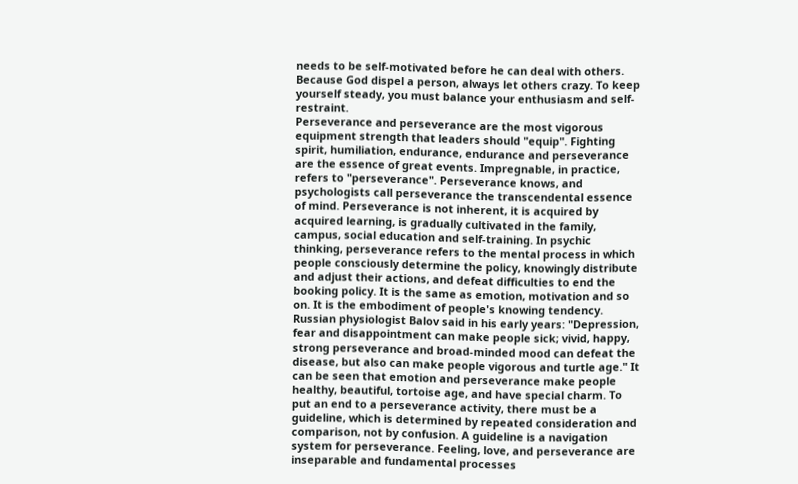needs to be self-motivated before he can deal with others. Because God dispel a person, always let others crazy. To keep yourself steady, you must balance your enthusiasm and self-restraint.
Perseverance and perseverance are the most vigorous equipment strength that leaders should "equip". Fighting spirit, humiliation, endurance, endurance and perseverance are the essence of great events. Impregnable, in practice, refers to "perseverance". Perseverance knows, and psychologists call perseverance the transcendental essence of mind. Perseverance is not inherent, it is acquired by acquired learning, is gradually cultivated in the family, campus, social education and self-training. In psychic thinking, perseverance refers to the mental process in which people consciously determine the policy, knowingly distribute and adjust their actions, and defeat difficulties to end the booking policy. It is the same as emotion, motivation and so on. It is the embodiment of people's knowing tendency. Russian physiologist Balov said in his early years: "Depression, fear and disappointment can make people sick; vivid, happy, strong perseverance and broad-minded mood can defeat the disease, but also can make people vigorous and turtle age." It can be seen that emotion and perseverance make people healthy, beautiful, tortoise age, and have special charm. To put an end to a perseverance activity, there must be a guideline, which is determined by repeated consideration and comparison, not by confusion. A guideline is a navigation system for perseverance. Feeling, love, and perseverance are inseparable and fundamental processes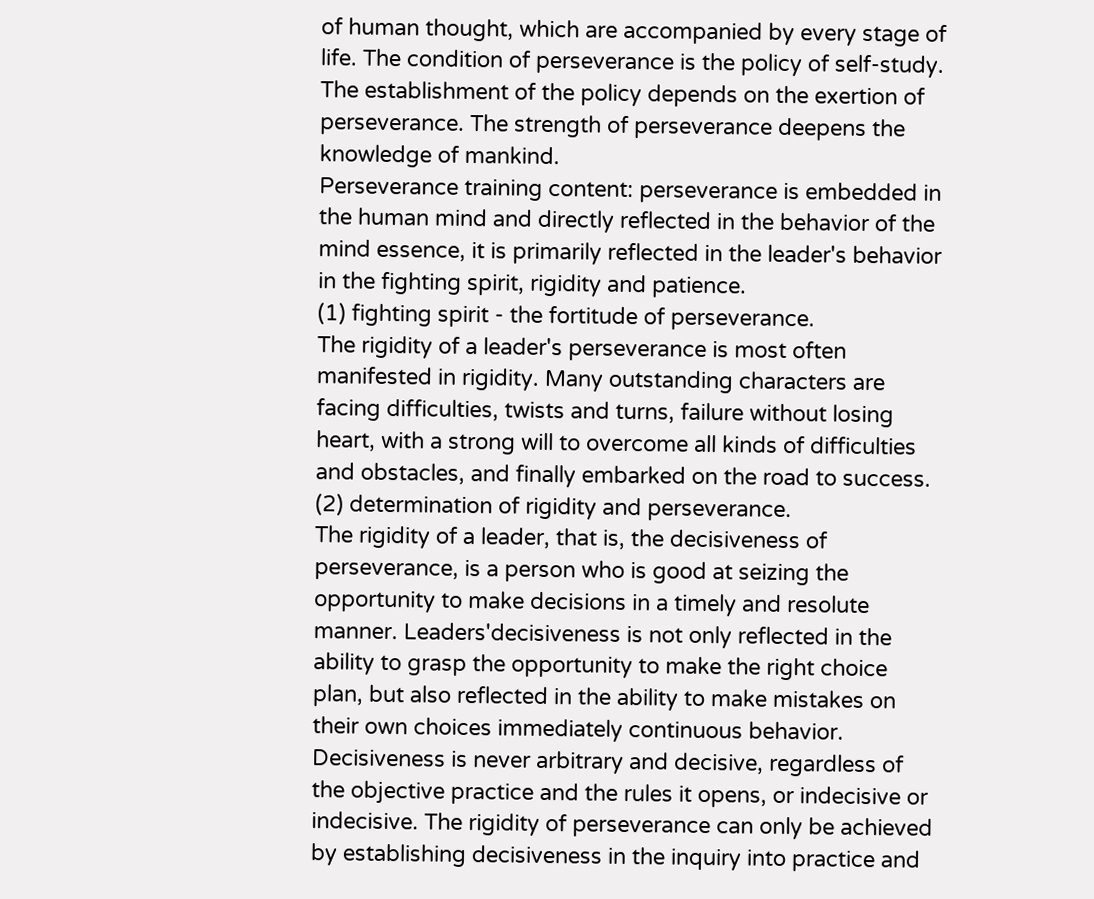of human thought, which are accompanied by every stage of life. The condition of perseverance is the policy of self-study. The establishment of the policy depends on the exertion of perseverance. The strength of perseverance deepens the knowledge of mankind.
Perseverance training content: perseverance is embedded in the human mind and directly reflected in the behavior of the mind essence, it is primarily reflected in the leader's behavior in the fighting spirit, rigidity and patience.
(1) fighting spirit - the fortitude of perseverance.
The rigidity of a leader's perseverance is most often manifested in rigidity. Many outstanding characters are facing difficulties, twists and turns, failure without losing heart, with a strong will to overcome all kinds of difficulties and obstacles, and finally embarked on the road to success.
(2) determination of rigidity and perseverance.
The rigidity of a leader, that is, the decisiveness of perseverance, is a person who is good at seizing the opportunity to make decisions in a timely and resolute manner. Leaders'decisiveness is not only reflected in the ability to grasp the opportunity to make the right choice plan, but also reflected in the ability to make mistakes on their own choices immediately continuous behavior. Decisiveness is never arbitrary and decisive, regardless of the objective practice and the rules it opens, or indecisive or indecisive. The rigidity of perseverance can only be achieved by establishing decisiveness in the inquiry into practice and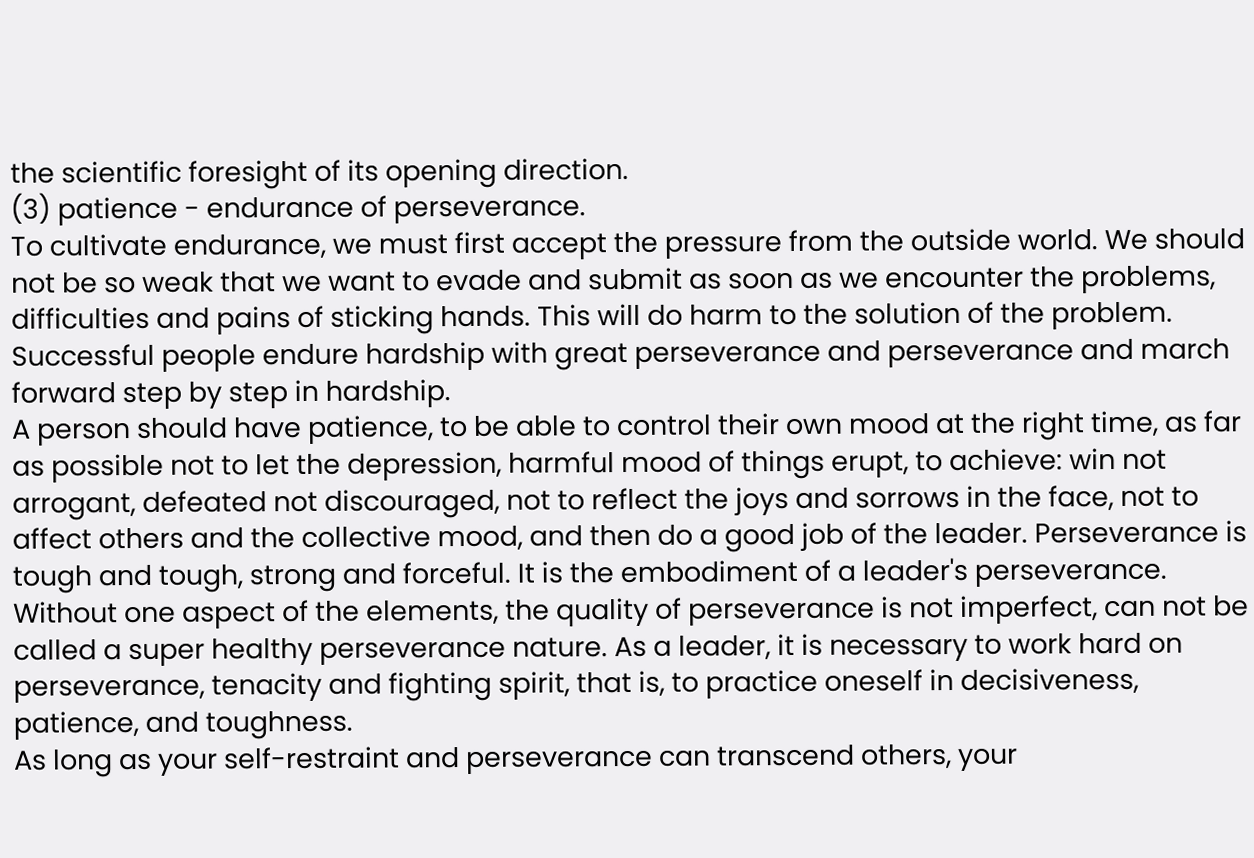the scientific foresight of its opening direction.
(3) patience - endurance of perseverance.
To cultivate endurance, we must first accept the pressure from the outside world. We should not be so weak that we want to evade and submit as soon as we encounter the problems, difficulties and pains of sticking hands. This will do harm to the solution of the problem. Successful people endure hardship with great perseverance and perseverance and march forward step by step in hardship.
A person should have patience, to be able to control their own mood at the right time, as far as possible not to let the depression, harmful mood of things erupt, to achieve: win not arrogant, defeated not discouraged, not to reflect the joys and sorrows in the face, not to affect others and the collective mood, and then do a good job of the leader. Perseverance is tough and tough, strong and forceful. It is the embodiment of a leader's perseverance. Without one aspect of the elements, the quality of perseverance is not imperfect, can not be called a super healthy perseverance nature. As a leader, it is necessary to work hard on perseverance, tenacity and fighting spirit, that is, to practice oneself in decisiveness, patience, and toughness.
As long as your self-restraint and perseverance can transcend others, your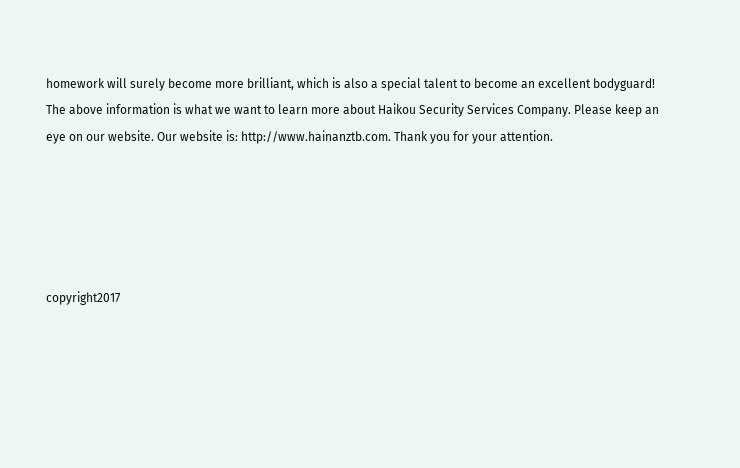homework will surely become more brilliant, which is also a special talent to become an excellent bodyguard!
The above information is what we want to learn more about Haikou Security Services Company. Please keep an eye on our website. Our website is: http://www.hainanztb.com. Thank you for your attention.





copyright2017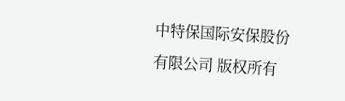中特保国际安保股份有限公司 版权所有